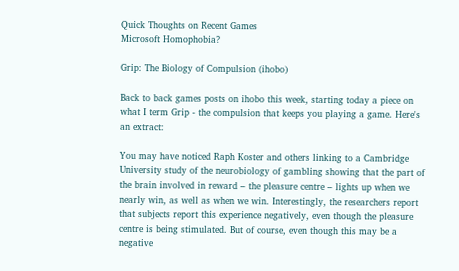Quick Thoughts on Recent Games
Microsoft Homophobia?

Grip: The Biology of Compulsion (ihobo)

Back to back games posts on ihobo this week, starting today a piece on what I term Grip - the compulsion that keeps you playing a game. Here's an extract:

You may have noticed Raph Koster and others linking to a Cambridge University study of the neurobiology of gambling showing that the part of the brain involved in reward – the pleasure centre – lights up when we nearly win, as well as when we win. Interestingly, the researchers report that subjects report this experience negatively, even though the pleasure centre is being stimulated. But of course, even though this may be a negative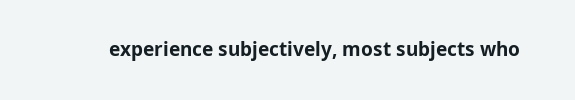experience subjectively, most subjects who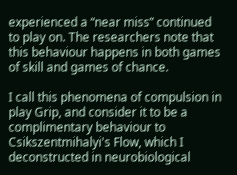experienced a “near miss” continued to play on. The researchers note that this behaviour happens in both games of skill and games of chance.

I call this phenomena of compulsion in play Grip, and consider it to be a complimentary behaviour to Csikszentmihalyi's Flow, which I deconstructed in neurobiological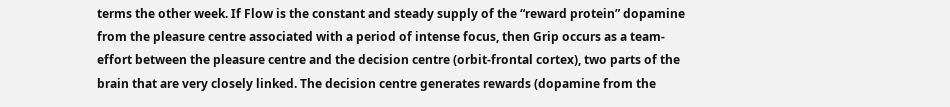terms the other week. If Flow is the constant and steady supply of the “reward protein” dopamine from the pleasure centre associated with a period of intense focus, then Grip occurs as a team-effort between the pleasure centre and the decision centre (orbit-frontal cortex), two parts of the brain that are very closely linked. The decision centre generates rewards (dopamine from the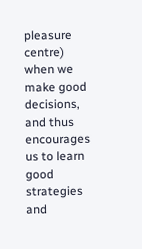pleasure centre) when we make good decisions, and thus encourages us to learn good strategies and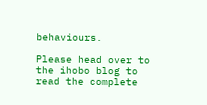behaviours.

Please head over to the ihobo blog to read the complete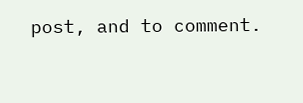post, and to comment.